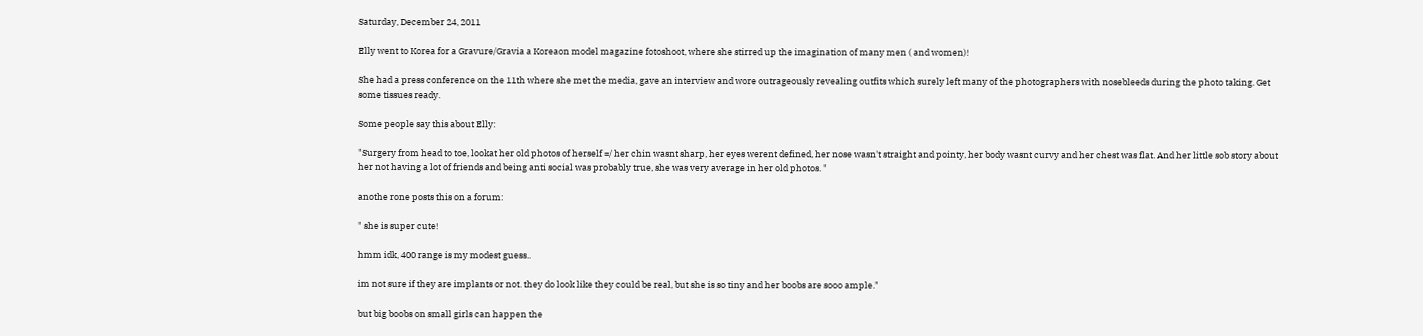Saturday, December 24, 2011

Elly went to Korea for a Gravure/Gravia a Koreaon model magazine fotoshoot, where she stirred up the imagination of many men ( and women)!

She had a press conference on the 11th where she met the media, gave an interview and wore outrageously revealing outfits which surely left many of the photographers with nosebleeds during the photo taking. Get some tissues ready.

Some people say this about Elly:

"Surgery from head to toe, lookat her old photos of herself =/ her chin wasnt sharp, her eyes werent defined, her nose wasn't straight and pointy, her body wasnt curvy and her chest was flat. And her little sob story about her not having a lot of friends and being anti social was probably true, she was very average in her old photos. "

anothe rone posts this on a forum:

" she is super cute!

hmm idk, 400 range is my modest guess..

im not sure if they are implants or not. they do look like they could be real, but she is so tiny and her boobs are sooo ample."

but big boobs on small girls can happen the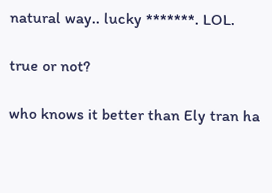natural way.. lucky *******. LOL.

true or not?

who knows it better than Ely tran ha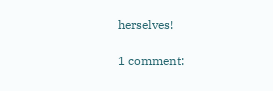herselves!

1 comment: